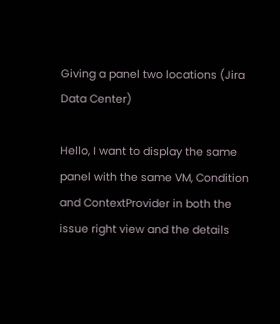Giving a panel two locations (Jira Data Center)

Hello, I want to display the same panel with the same VM, Condition and ContextProvider in both the issue right view and the details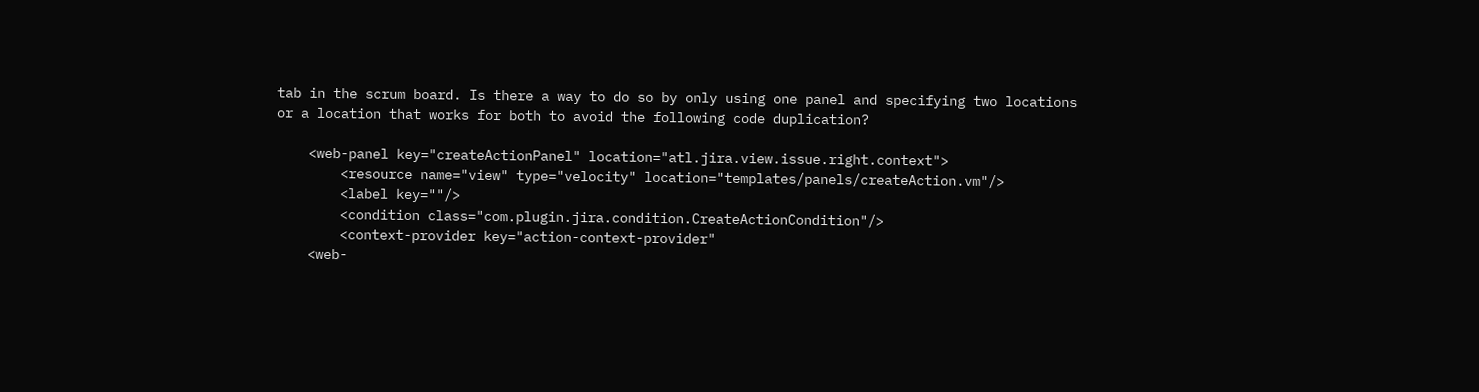tab in the scrum board. Is there a way to do so by only using one panel and specifying two locations or a location that works for both to avoid the following code duplication?

    <web-panel key="createActionPanel" location="atl.jira.view.issue.right.context">
        <resource name="view" type="velocity" location="templates/panels/createAction.vm"/>
        <label key=""/>
        <condition class="com.plugin.jira.condition.CreateActionCondition"/>
        <context-provider key="action-context-provider"
    <web-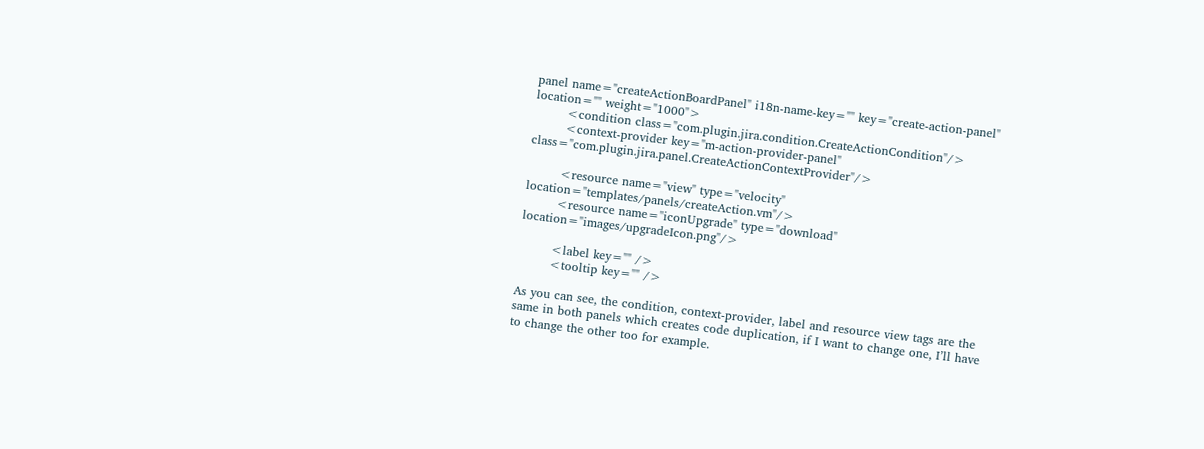panel name="createActionBoardPanel" i18n-name-key="" key="create-action-panel" location="" weight="1000">
        <condition class="com.plugin.jira.condition.CreateActionCondition"/>
        <context-provider key="m-action-provider-panel" class="com.plugin.jira.panel.CreateActionContextProvider"/>

        <resource name="view" type="velocity" location="templates/panels/createAction.vm"/>
        <resource name="iconUpgrade" type="download" location="images/upgradeIcon.png"/>

        <label key="" />
        <tooltip key="" />

As you can see, the condition, context-provider, label and resource view tags are the same in both panels which creates code duplication, if I want to change one, I’ll have to change the other too for example.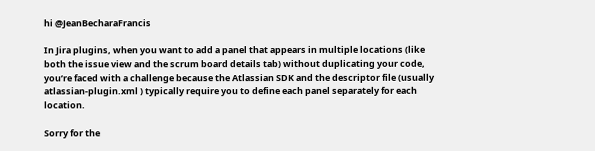hi @JeanBecharaFrancis

In Jira plugins, when you want to add a panel that appears in multiple locations (like both the issue view and the scrum board details tab) without duplicating your code, you’re faced with a challenge because the Atlassian SDK and the descriptor file (usually atlassian-plugin.xml ) typically require you to define each panel separately for each location.

Sorry for the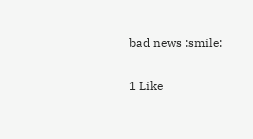bad news :smile:

1 Like